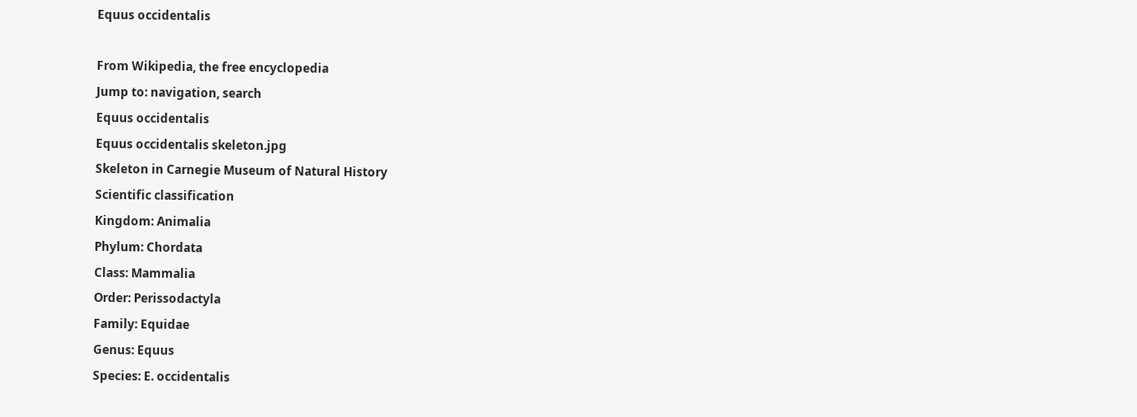Equus occidentalis

From Wikipedia, the free encyclopedia
Jump to: navigation, search
Equus occidentalis
Equus occidentalis skeleton.jpg
Skeleton in Carnegie Museum of Natural History
Scientific classification
Kingdom: Animalia
Phylum: Chordata
Class: Mammalia
Order: Perissodactyla
Family: Equidae
Genus: Equus
Species: E. occidentalis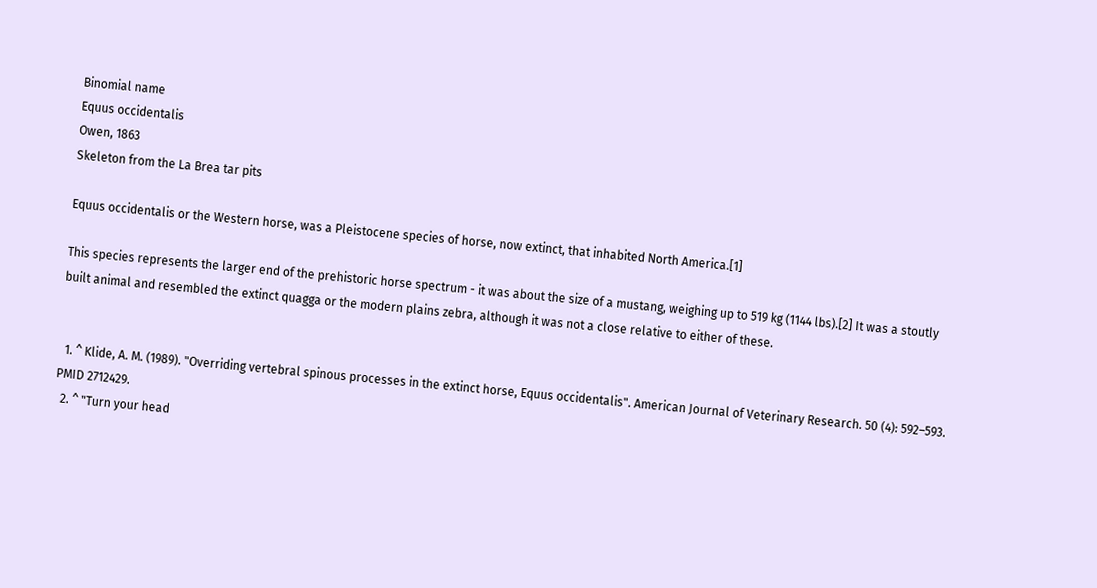Binomial name
Equus occidentalis
Owen, 1863
Skeleton from the La Brea tar pits

Equus occidentalis or the Western horse, was a Pleistocene species of horse, now extinct, that inhabited North America.[1]

This species represents the larger end of the prehistoric horse spectrum - it was about the size of a mustang, weighing up to 519 kg (1144 lbs).[2] It was a stoutly built animal and resembled the extinct quagga or the modern plains zebra, although it was not a close relative to either of these.


  1. ^ Klide, A. M. (1989). "Overriding vertebral spinous processes in the extinct horse, Equus occidentalis". American Journal of Veterinary Research. 50 (4): 592–593. PMID 2712429.
  2. ^ "Turn your head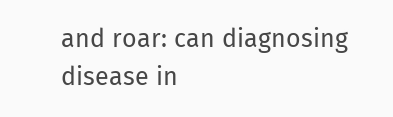and roar: can diagnosing disease in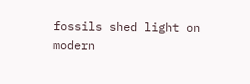fossils shed light on modern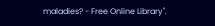maladies? - Free Online Library".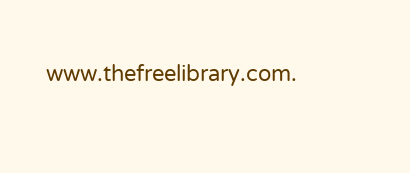www.thefreelibrary.com.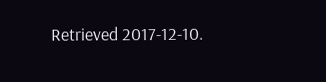Retrieved 2017-12-10.